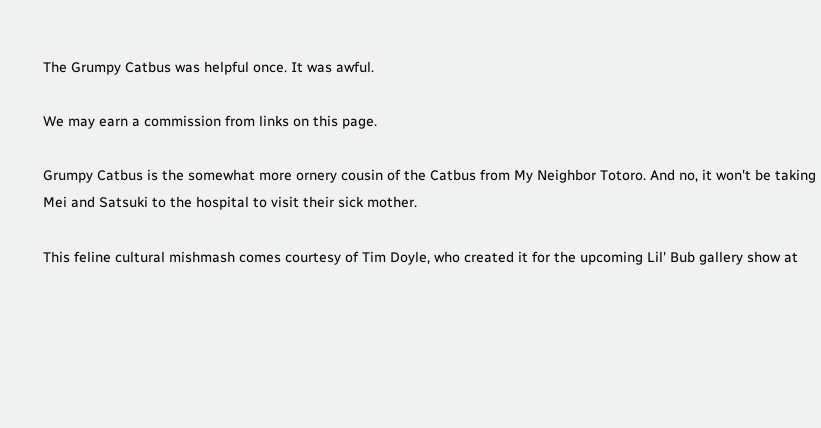The Grumpy Catbus was helpful once. It was awful.

We may earn a commission from links on this page.

Grumpy Catbus is the somewhat more ornery cousin of the Catbus from My Neighbor Totoro. And no, it won't be taking Mei and Satsuki to the hospital to visit their sick mother.

This feline cultural mishmash comes courtesy of Tim Doyle, who created it for the upcoming Lil' Bub gallery show at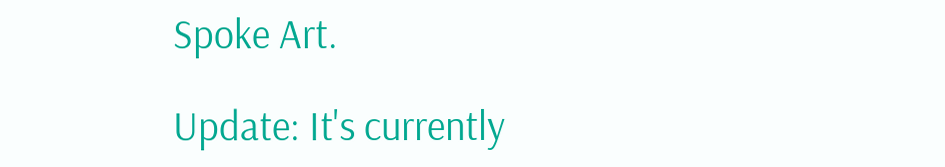Spoke Art.

Update: It's currently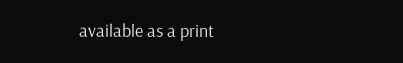available as a print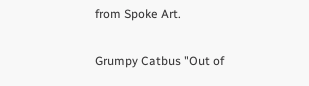from Spoke Art.

Grumpy Catbus "Out of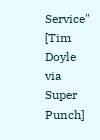Service" [Tim Doyle via Super Punch]